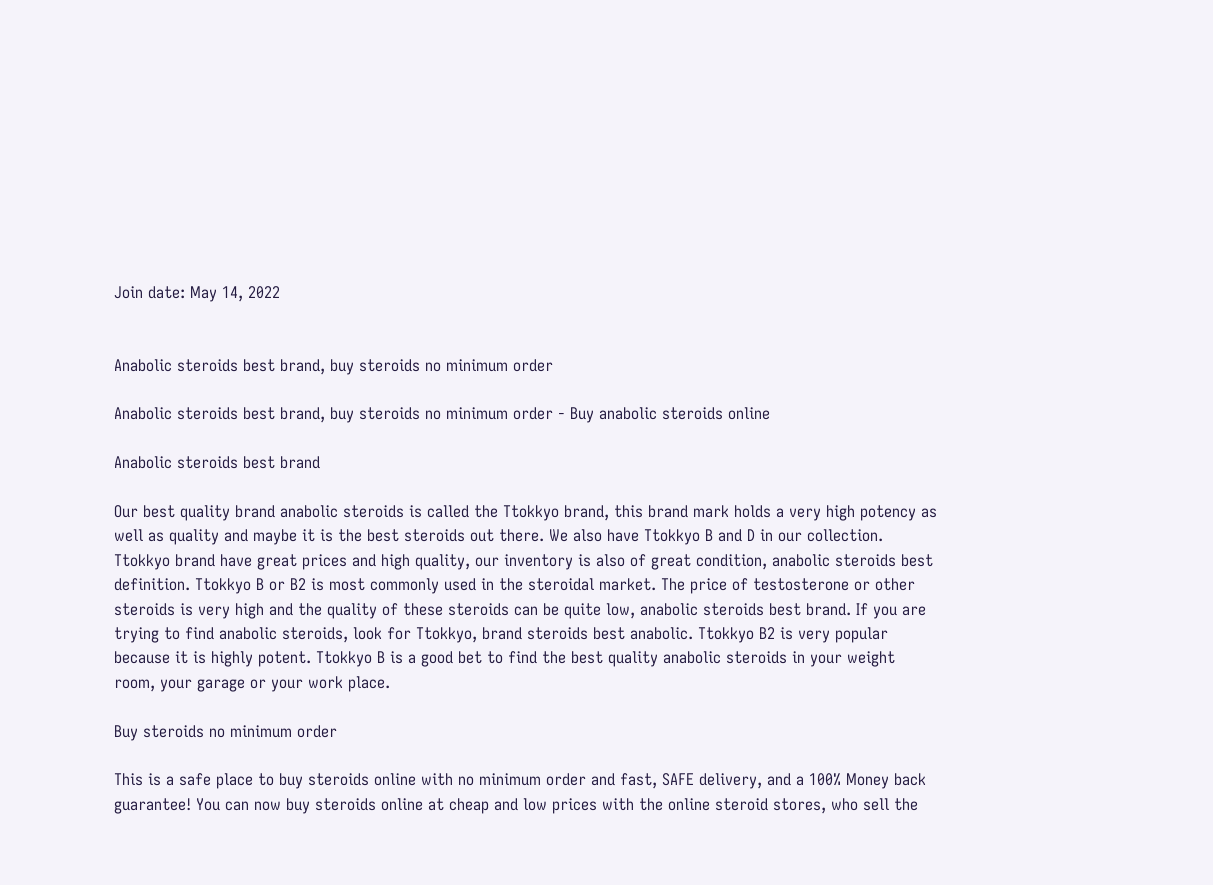Join date: May 14, 2022


Anabolic steroids best brand, buy steroids no minimum order

Anabolic steroids best brand, buy steroids no minimum order - Buy anabolic steroids online

Anabolic steroids best brand

Our best quality brand anabolic steroids is called the Ttokkyo brand, this brand mark holds a very high potency as well as quality and maybe it is the best steroids out there. We also have Ttokkyo B and D in our collection. Ttokkyo brand have great prices and high quality, our inventory is also of great condition, anabolic steroids best definition. Ttokkyo B or B2 is most commonly used in the steroidal market. The price of testosterone or other steroids is very high and the quality of these steroids can be quite low, anabolic steroids best brand. If you are trying to find anabolic steroids, look for Ttokkyo, brand steroids best anabolic. Ttokkyo B2 is very popular because it is highly potent. Ttokkyo B is a good bet to find the best quality anabolic steroids in your weight room, your garage or your work place.

Buy steroids no minimum order

This is a safe place to buy steroids online with no minimum order and fast, SAFE delivery, and a 100% Money back guarantee! You can now buy steroids online at cheap and low prices with the online steroid stores, who sell the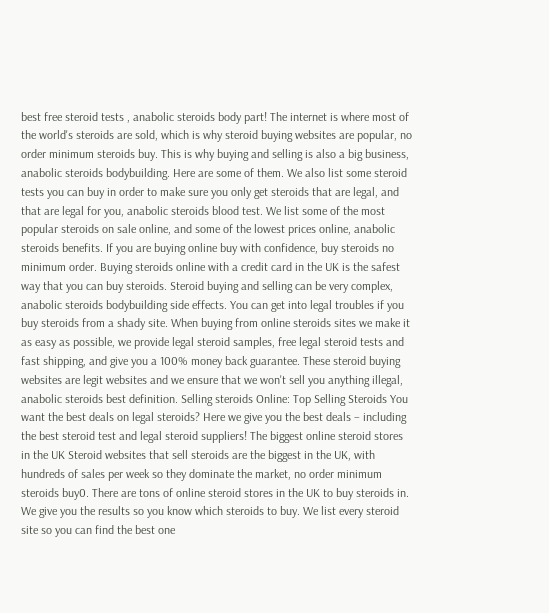best free steroid tests , anabolic steroids body part! The internet is where most of the world's steroids are sold, which is why steroid buying websites are popular, no order minimum steroids buy. This is why buying and selling is also a big business, anabolic steroids bodybuilding. Here are some of them. We also list some steroid tests you can buy in order to make sure you only get steroids that are legal, and that are legal for you, anabolic steroids blood test. We list some of the most popular steroids on sale online, and some of the lowest prices online, anabolic steroids benefits. If you are buying online buy with confidence, buy steroids no minimum order. Buying steroids online with a credit card in the UK is the safest way that you can buy steroids. Steroid buying and selling can be very complex, anabolic steroids bodybuilding side effects. You can get into legal troubles if you buy steroids from a shady site. When buying from online steroids sites we make it as easy as possible, we provide legal steroid samples, free legal steroid tests and fast shipping, and give you a 100% money back guarantee. These steroid buying websites are legit websites and we ensure that we won't sell you anything illegal, anabolic steroids best definition. Selling steroids Online: Top Selling Steroids You want the best deals on legal steroids? Here we give you the best deals – including the best steroid test and legal steroid suppliers! The biggest online steroid stores in the UK Steroid websites that sell steroids are the biggest in the UK, with hundreds of sales per week so they dominate the market, no order minimum steroids buy0. There are tons of online steroid stores in the UK to buy steroids in. We give you the results so you know which steroids to buy. We list every steroid site so you can find the best one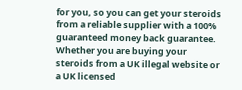for you, so you can get your steroids from a reliable supplier with a 100% guaranteed money back guarantee. Whether you are buying your steroids from a UK illegal website or a UK licensed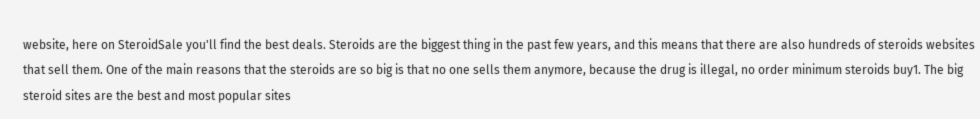website, here on SteroidSale you'll find the best deals. Steroids are the biggest thing in the past few years, and this means that there are also hundreds of steroids websites that sell them. One of the main reasons that the steroids are so big is that no one sells them anymore, because the drug is illegal, no order minimum steroids buy1. The big steroid sites are the best and most popular sites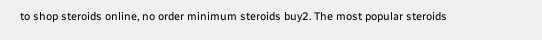to shop steroids online, no order minimum steroids buy2. The most popular steroids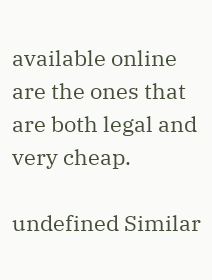available online are the ones that are both legal and very cheap.

undefined Similar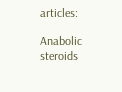articles:

Anabolic steroids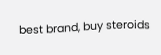best brand, buy steroids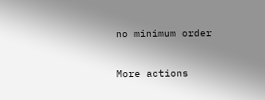no minimum order

More actions